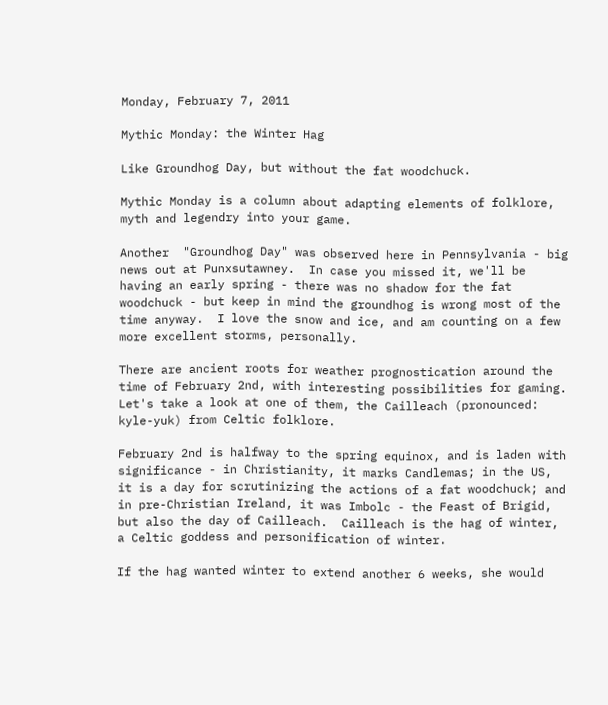Monday, February 7, 2011

Mythic Monday: the Winter Hag

Like Groundhog Day, but without the fat woodchuck.

Mythic Monday is a column about adapting elements of folklore, myth and legendry into your game.

Another  "Groundhog Day" was observed here in Pennsylvania - big news out at Punxsutawney.  In case you missed it, we'll be having an early spring - there was no shadow for the fat woodchuck - but keep in mind the groundhog is wrong most of the time anyway.  I love the snow and ice, and am counting on a few more excellent storms, personally.

There are ancient roots for weather prognostication around the time of February 2nd, with interesting possibilities for gaming.  Let's take a look at one of them, the Cailleach (pronounced: kyle-yuk) from Celtic folklore.

February 2nd is halfway to the spring equinox, and is laden with significance - in Christianity, it marks Candlemas; in the US, it is a day for scrutinizing the actions of a fat woodchuck; and in pre-Christian Ireland, it was Imbolc - the Feast of Brigid, but also the day of Cailleach.  Cailleach is the hag of winter, a Celtic goddess and personification of winter.

If the hag wanted winter to extend another 6 weeks, she would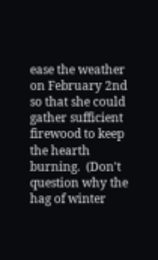ease the weather on February 2nd so that she could gather sufficient firewood to keep the hearth burning.  (Don't question why the hag of winter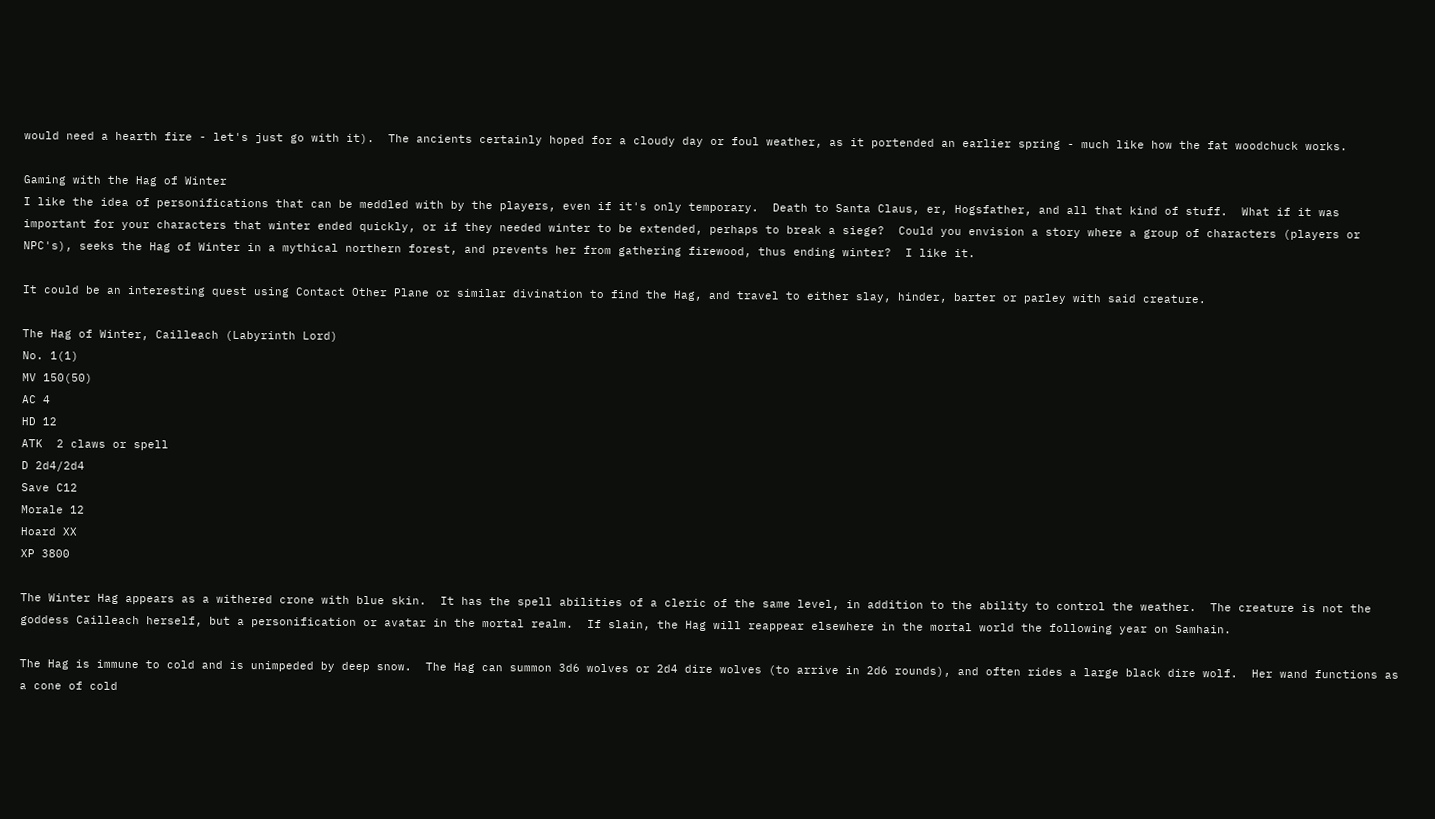would need a hearth fire - let's just go with it).  The ancients certainly hoped for a cloudy day or foul weather, as it portended an earlier spring - much like how the fat woodchuck works.

Gaming with the Hag of Winter
I like the idea of personifications that can be meddled with by the players, even if it's only temporary.  Death to Santa Claus, er, Hogsfather, and all that kind of stuff.  What if it was important for your characters that winter ended quickly, or if they needed winter to be extended, perhaps to break a siege?  Could you envision a story where a group of characters (players or NPC's), seeks the Hag of Winter in a mythical northern forest, and prevents her from gathering firewood, thus ending winter?  I like it.

It could be an interesting quest using Contact Other Plane or similar divination to find the Hag, and travel to either slay, hinder, barter or parley with said creature.

The Hag of Winter, Cailleach (Labyrinth Lord)
No. 1(1)
MV 150(50)
AC 4
HD 12
ATK  2 claws or spell
D 2d4/2d4
Save C12
Morale 12
Hoard XX
XP 3800

The Winter Hag appears as a withered crone with blue skin.  It has the spell abilities of a cleric of the same level, in addition to the ability to control the weather.  The creature is not the goddess Cailleach herself, but a personification or avatar in the mortal realm.  If slain, the Hag will reappear elsewhere in the mortal world the following year on Samhain.

The Hag is immune to cold and is unimpeded by deep snow.  The Hag can summon 3d6 wolves or 2d4 dire wolves (to arrive in 2d6 rounds), and often rides a large black dire wolf.  Her wand functions as a cone of cold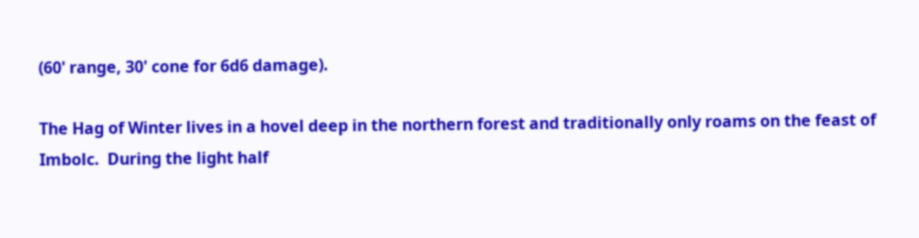(60' range, 30' cone for 6d6 damage).

The Hag of Winter lives in a hovel deep in the northern forest and traditionally only roams on the feast of Imbolc.  During the light half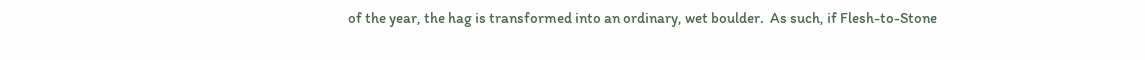of the year, the hag is transformed into an ordinary, wet boulder.  As such, if Flesh-to-Stone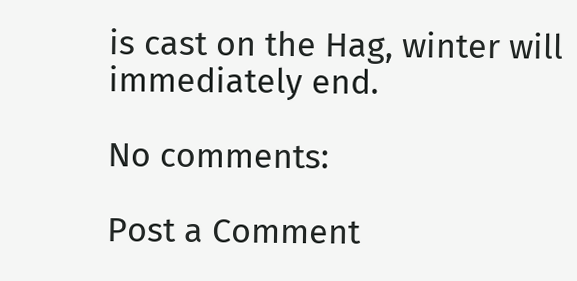is cast on the Hag, winter will immediately end.

No comments:

Post a Comment